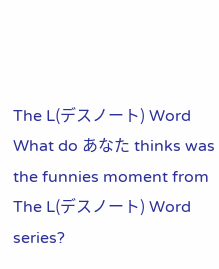The L(デスノート) Word What do あなた thinks was the funnies moment from The L(デスノート) Word series?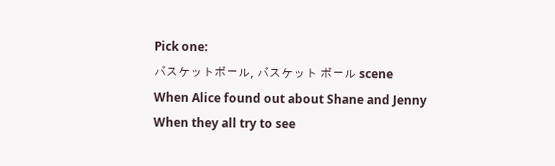Pick one:
バスケットボール, バスケット ボール scene
When Alice found out about Shane and Jenny
When they all try to see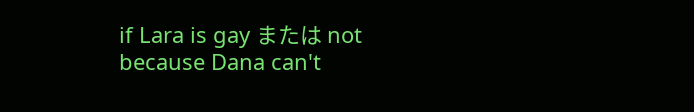if Lara is gay または not because Dana can't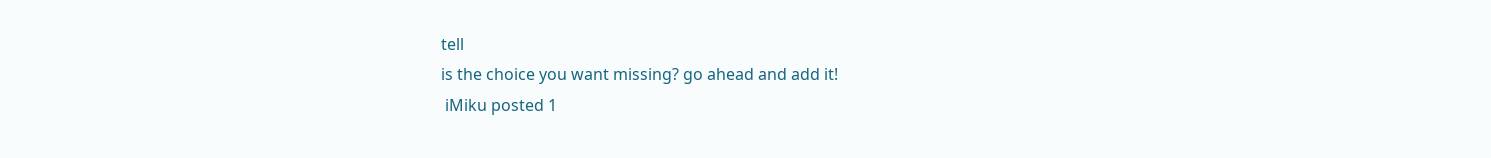tell
is the choice you want missing? go ahead and add it!
 iMiku posted 1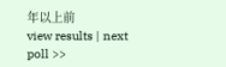年以上前
view results | next poll >>